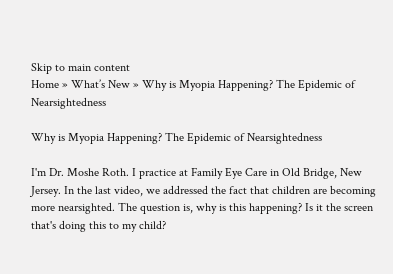Skip to main content
Home » What’s New » Why is Myopia Happening? The Epidemic of Nearsightedness

Why is Myopia Happening? The Epidemic of Nearsightedness

I'm Dr. Moshe Roth. I practice at Family Eye Care in Old Bridge, New Jersey. In the last video, we addressed the fact that children are becoming more nearsighted. The question is, why is this happening? Is it the screen that's doing this to my child?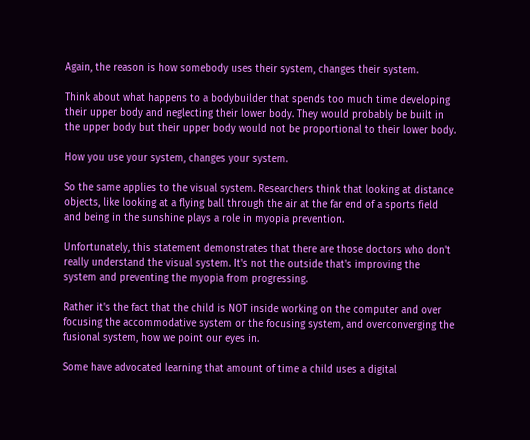Again, the reason is how somebody uses their system, changes their system.

Think about what happens to a bodybuilder that spends too much time developing their upper body and neglecting their lower body. They would probably be built in the upper body but their upper body would not be proportional to their lower body.

How you use your system, changes your system.

So the same applies to the visual system. Researchers think that looking at distance objects, like looking at a flying ball through the air at the far end of a sports field and being in the sunshine plays a role in myopia prevention.

Unfortunately, this statement demonstrates that there are those doctors who don't really understand the visual system. It's not the outside that's improving the system and preventing the myopia from progressing.

Rather it's the fact that the child is NOT inside working on the computer and over focusing the accommodative system or the focusing system, and overconverging the fusional system, how we point our eyes in.

Some have advocated learning that amount of time a child uses a digital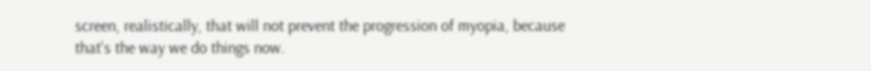screen, realistically, that will not prevent the progression of myopia, because that's the way we do things now.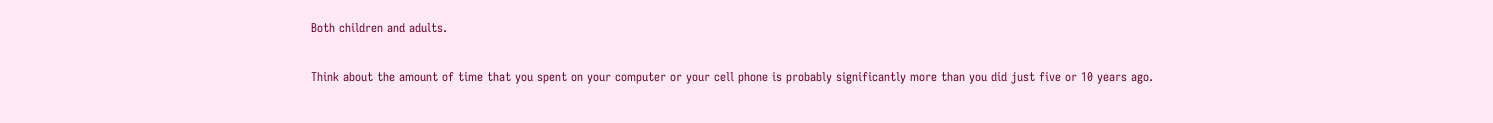Both children and adults.

Think about the amount of time that you spent on your computer or your cell phone is probably significantly more than you did just five or 10 years ago.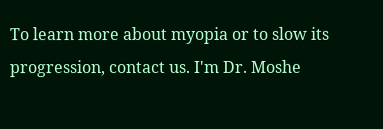To learn more about myopia or to slow its progression, contact us. I'm Dr. Moshe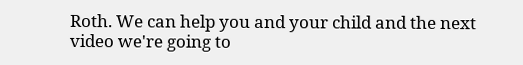Roth. We can help you and your child and the next video we're going to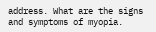address. What are the signs and symptoms of myopia.